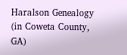Haralson Genealogy (in Coweta County, GA)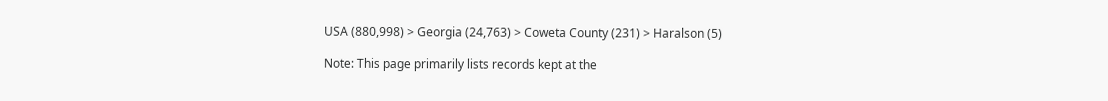USA (880,998) > Georgia (24,763) > Coweta County (231) > Haralson (5)

Note: This page primarily lists records kept at the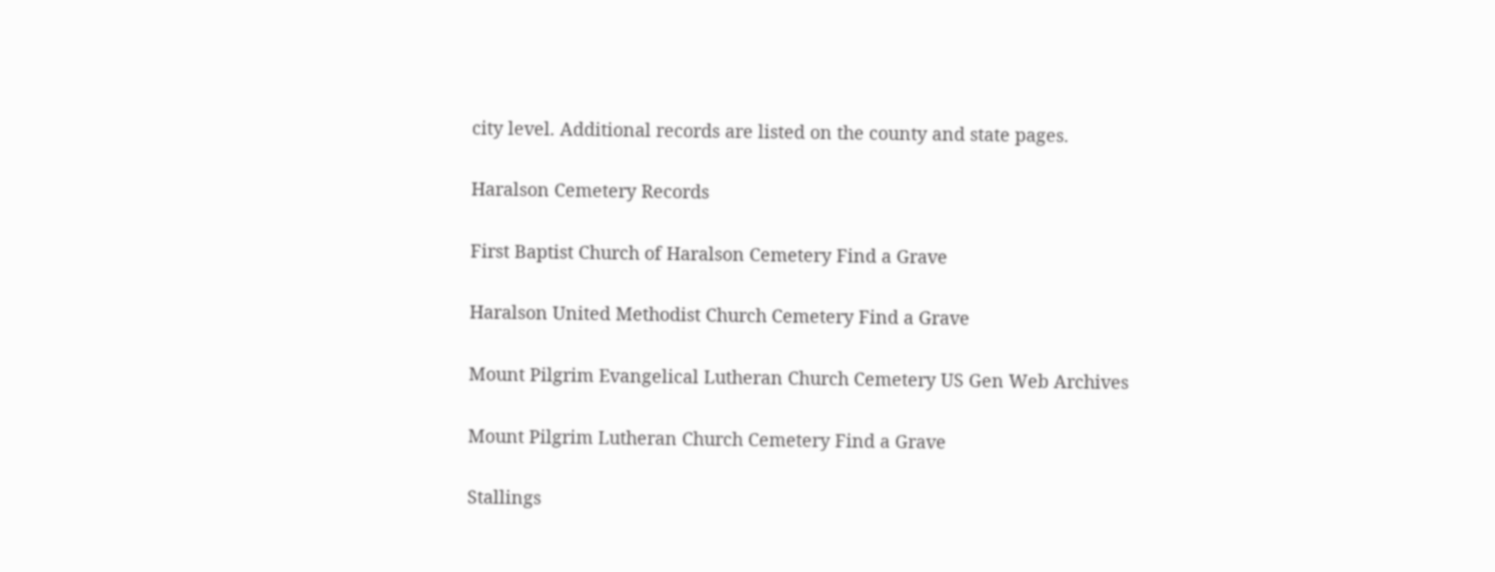city level. Additional records are listed on the county and state pages.

Haralson Cemetery Records

First Baptist Church of Haralson Cemetery Find a Grave

Haralson United Methodist Church Cemetery Find a Grave

Mount Pilgrim Evangelical Lutheran Church Cemetery US Gen Web Archives

Mount Pilgrim Lutheran Church Cemetery Find a Grave

Stallings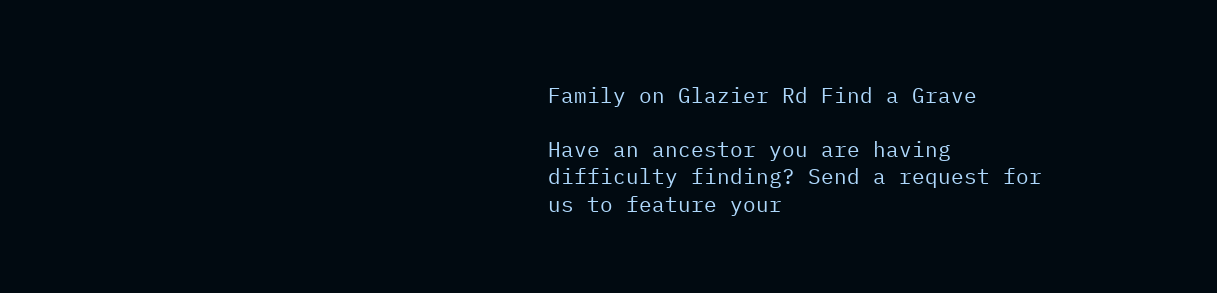Family on Glazier Rd Find a Grave

Have an ancestor you are having difficulty finding? Send a request for us to feature your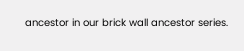ancestor in our brick wall ancestor series.